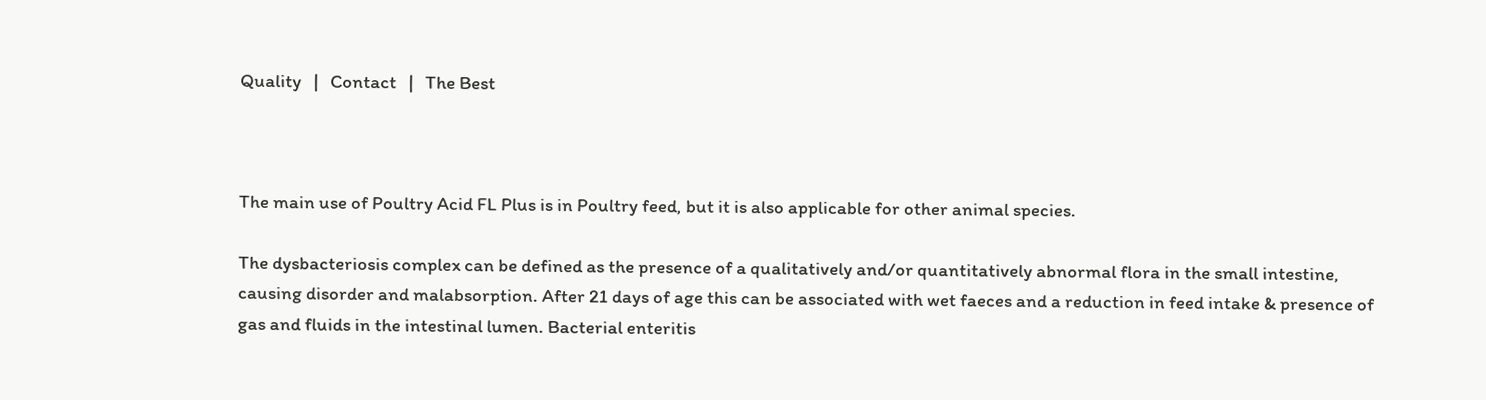Quality   |   Contact   |   The Best



The main use of Poultry Acid FL Plus is in Poultry feed, but it is also applicable for other animal species.

The dysbacteriosis complex can be defined as the presence of a qualitatively and/or quantitatively abnormal flora in the small intestine, causing disorder and malabsorption. After 21 days of age this can be associated with wet faeces and a reduction in feed intake & presence of gas and fluids in the intestinal lumen. Bacterial enteritis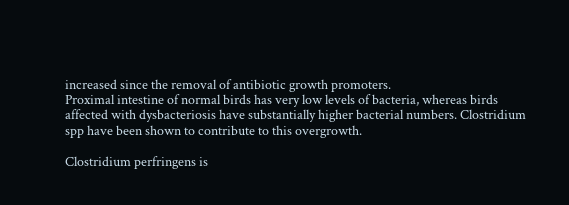increased since the removal of antibiotic growth promoters.
Proximal intestine of normal birds has very low levels of bacteria, whereas birds affected with dysbacteriosis have substantially higher bacterial numbers. Clostridium spp have been shown to contribute to this overgrowth.

Clostridium perfringens is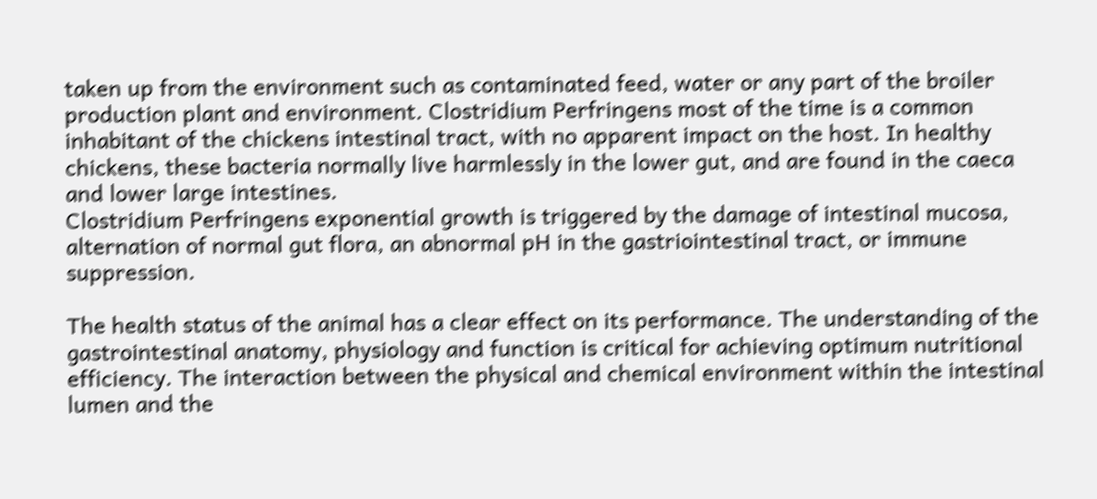taken up from the environment such as contaminated feed, water or any part of the broiler production plant and environment. Clostridium Perfringens most of the time is a common inhabitant of the chickens intestinal tract, with no apparent impact on the host. In healthy chickens, these bacteria normally live harmlessly in the lower gut, and are found in the caeca and lower large intestines.
Clostridium Perfringens exponential growth is triggered by the damage of intestinal mucosa, alternation of normal gut flora, an abnormal pH in the gastriointestinal tract, or immune suppression.

The health status of the animal has a clear effect on its performance. The understanding of the gastrointestinal anatomy, physiology and function is critical for achieving optimum nutritional efficiency. The interaction between the physical and chemical environment within the intestinal lumen and the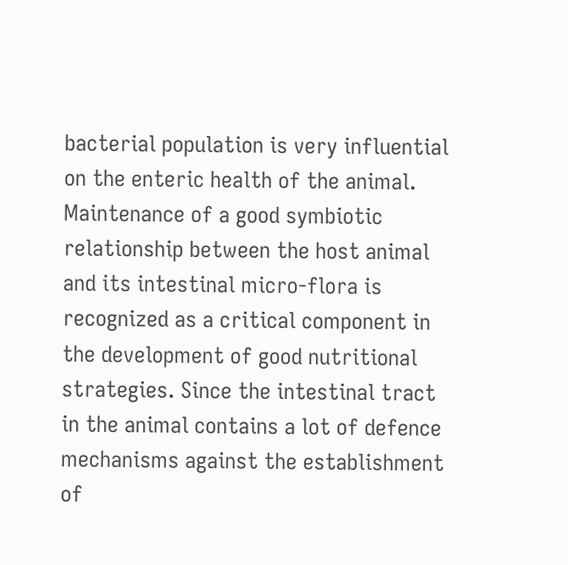bacterial population is very influential on the enteric health of the animal. Maintenance of a good symbiotic relationship between the host animal and its intestinal micro-flora is recognized as a critical component in the development of good nutritional strategies. Since the intestinal tract in the animal contains a lot of defence mechanisms against the establishment of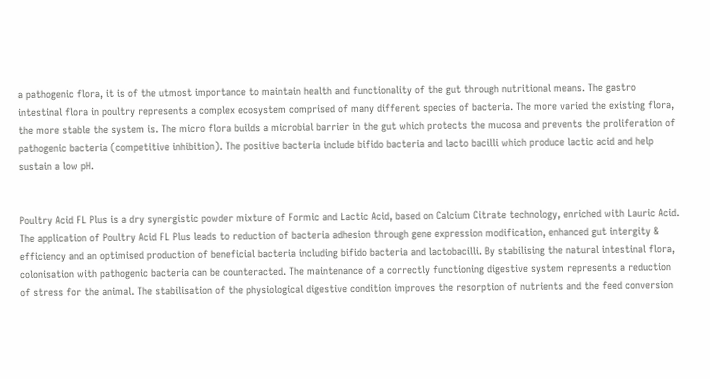a pathogenic flora, it is of the utmost importance to maintain health and functionality of the gut through nutritional means. The gastro intestinal flora in poultry represents a complex ecosystem comprised of many different species of bacteria. The more varied the existing flora, the more stable the system is. The micro flora builds a microbial barrier in the gut which protects the mucosa and prevents the proliferation of pathogenic bacteria (competitive inhibition). The positive bacteria include bifido bacteria and lacto bacilli which produce lactic acid and help sustain a low pH.


Poultry Acid FL Plus is a dry synergistic powder mixture of Formic and Lactic Acid, based on Calcium Citrate technology, enriched with Lauric Acid. The application of Poultry Acid FL Plus leads to reduction of bacteria adhesion through gene expression modification, enhanced gut intergity & efficiency and an optimised production of beneficial bacteria including bifido bacteria and lactobacilli. By stabilising the natural intestinal flora, colonisation with pathogenic bacteria can be counteracted. The maintenance of a correctly functioning digestive system represents a reduction of stress for the animal. The stabilisation of the physiological digestive condition improves the resorption of nutrients and the feed conversion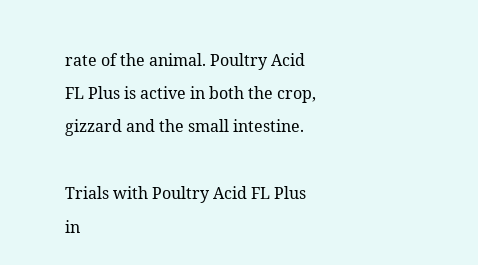rate of the animal. Poultry Acid FL Plus is active in both the crop, gizzard and the small intestine.

Trials with Poultry Acid FL Plus in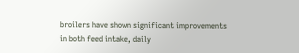broilers have shown significant improvements in both feed intake, daily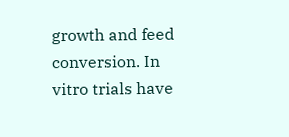growth and feed conversion. In vitro trials have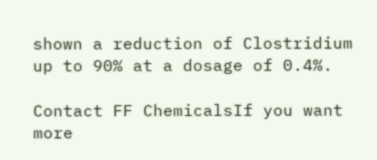shown a reduction of Clostridium up to 90% at a dosage of 0.4%.

Contact FF ChemicalsIf you want more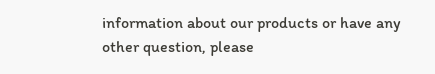information about our products or have any other question, please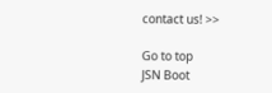contact us! >>

Go to top
JSN Boot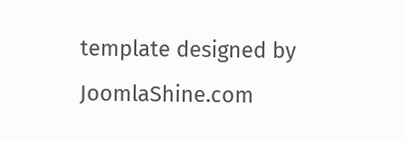template designed by JoomlaShine.com